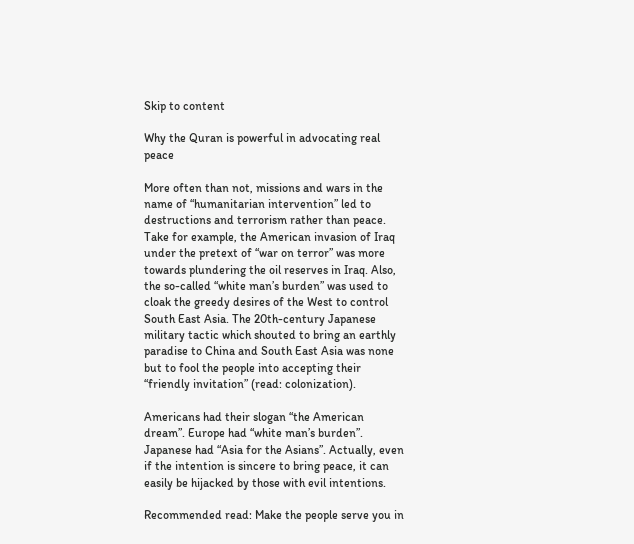Skip to content

Why the Quran is powerful in advocating real peace

More often than not, missions and wars in the name of “humanitarian intervention” led to destructions and terrorism rather than peace. Take for example, the American invasion of Iraq under the pretext of “war on terror” was more towards plundering the oil reserves in Iraq. Also, the so-called “white man’s burden” was used to cloak the greedy desires of the West to control South East Asia. The 20th-century Japanese military tactic which shouted to bring an earthly paradise to China and South East Asia was none but to fool the people into accepting their “friendly invitation” (read: colonization).

Americans had their slogan “the American dream”. Europe had “white man’s burden”. Japanese had “Asia for the Asians”. Actually, even if the intention is sincere to bring peace, it can easily be hijacked by those with evil intentions.

Recommended read: Make the people serve you in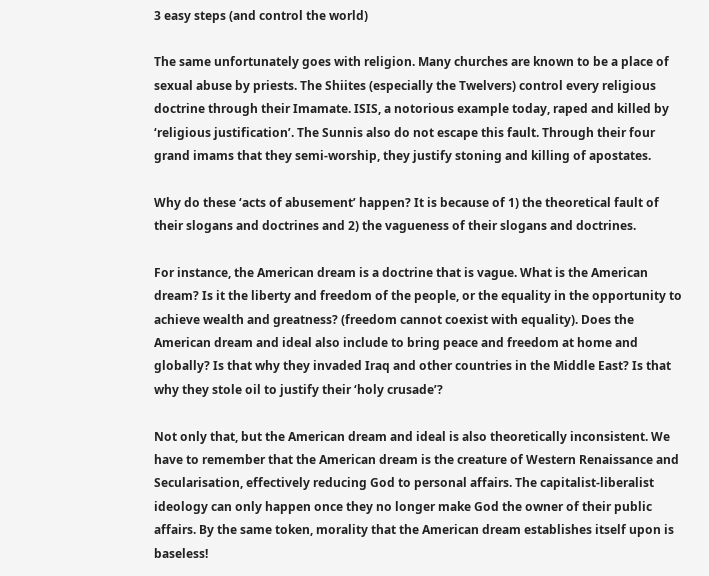3 easy steps (and control the world)

The same unfortunately goes with religion. Many churches are known to be a place of sexual abuse by priests. The Shiites (especially the Twelvers) control every religious doctrine through their Imamate. ISIS, a notorious example today, raped and killed by ‘religious justification’. The Sunnis also do not escape this fault. Through their four grand imams that they semi-worship, they justify stoning and killing of apostates.

Why do these ‘acts of abusement’ happen? It is because of 1) the theoretical fault of their slogans and doctrines and 2) the vagueness of their slogans and doctrines.

For instance, the American dream is a doctrine that is vague. What is the American dream? Is it the liberty and freedom of the people, or the equality in the opportunity to achieve wealth and greatness? (freedom cannot coexist with equality). Does the American dream and ideal also include to bring peace and freedom at home and globally? Is that why they invaded Iraq and other countries in the Middle East? Is that why they stole oil to justify their ‘holy crusade’?

Not only that, but the American dream and ideal is also theoretically inconsistent. We have to remember that the American dream is the creature of Western Renaissance and Secularisation, effectively reducing God to personal affairs. The capitalist-liberalist ideology can only happen once they no longer make God the owner of their public affairs. By the same token, morality that the American dream establishes itself upon is baseless!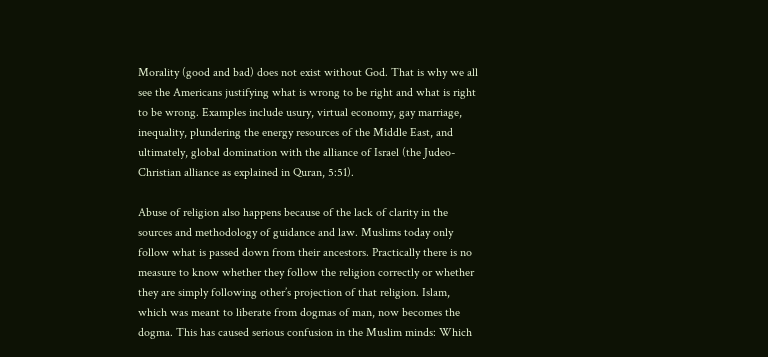Morality (good and bad) does not exist without God. That is why we all see the Americans justifying what is wrong to be right and what is right to be wrong. Examples include usury, virtual economy, gay marriage, inequality, plundering the energy resources of the Middle East, and ultimately, global domination with the alliance of Israel (the Judeo-Christian alliance as explained in Quran, 5:51).

Abuse of religion also happens because of the lack of clarity in the sources and methodology of guidance and law. Muslims today only follow what is passed down from their ancestors. Practically there is no measure to know whether they follow the religion correctly or whether they are simply following other’s projection of that religion. Islam, which was meant to liberate from dogmas of man, now becomes the dogma. This has caused serious confusion in the Muslim minds: Which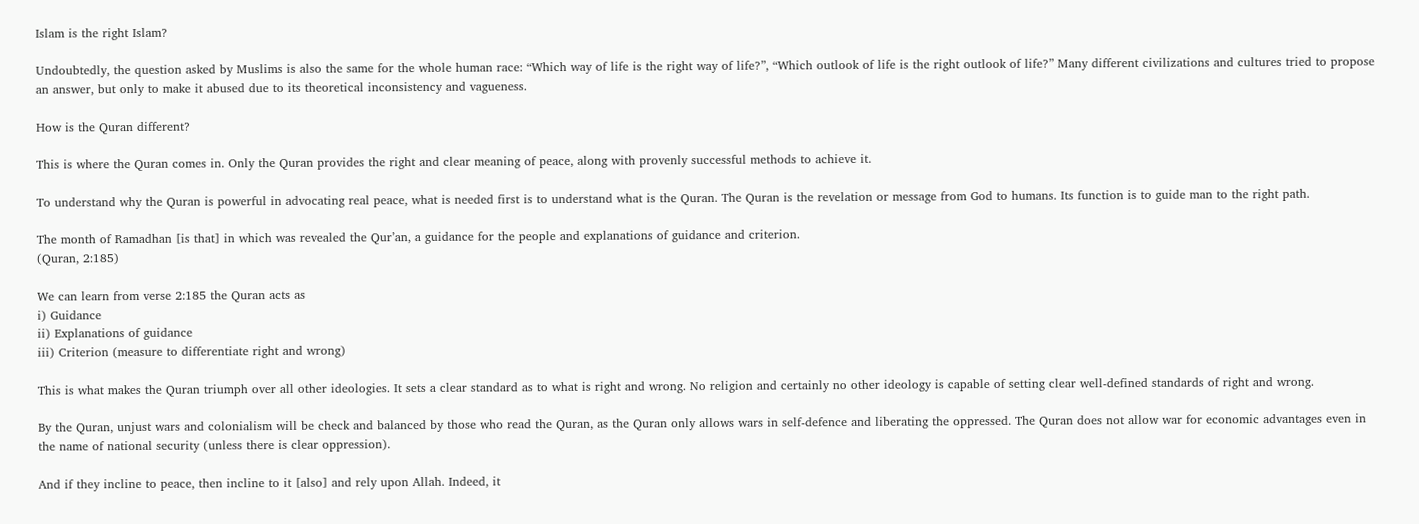Islam is the right Islam?

Undoubtedly, the question asked by Muslims is also the same for the whole human race: “Which way of life is the right way of life?”, “Which outlook of life is the right outlook of life?” Many different civilizations and cultures tried to propose an answer, but only to make it abused due to its theoretical inconsistency and vagueness.

How is the Quran different?

This is where the Quran comes in. Only the Quran provides the right and clear meaning of peace, along with provenly successful methods to achieve it.

To understand why the Quran is powerful in advocating real peace, what is needed first is to understand what is the Quran. The Quran is the revelation or message from God to humans. Its function is to guide man to the right path.

The month of Ramadhan [is that] in which was revealed the Qur’an, a guidance for the people and explanations of guidance and criterion.
(Quran, 2:185)

We can learn from verse 2:185 the Quran acts as
i) Guidance
ii) Explanations of guidance
iii) Criterion (measure to differentiate right and wrong)

This is what makes the Quran triumph over all other ideologies. It sets a clear standard as to what is right and wrong. No religion and certainly no other ideology is capable of setting clear well-defined standards of right and wrong.

By the Quran, unjust wars and colonialism will be check and balanced by those who read the Quran, as the Quran only allows wars in self-defence and liberating the oppressed. The Quran does not allow war for economic advantages even in the name of national security (unless there is clear oppression).

And if they incline to peace, then incline to it [also] and rely upon Allah. Indeed, it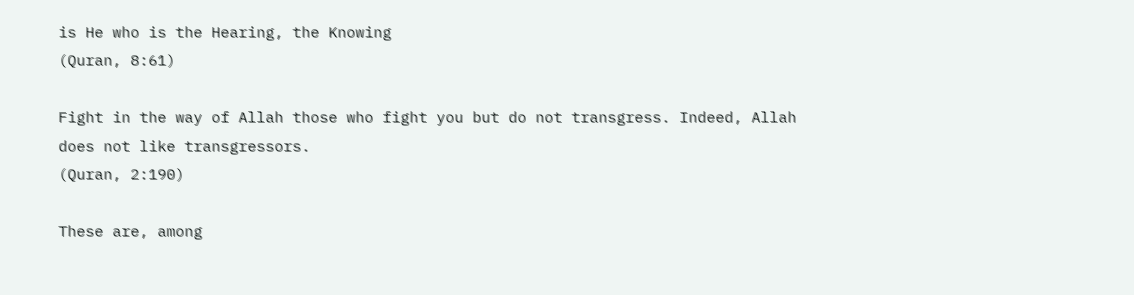is He who is the Hearing, the Knowing
(Quran, 8:61)

Fight in the way of Allah those who fight you but do not transgress. Indeed, Allah does not like transgressors.
(Quran, 2:190)

These are, among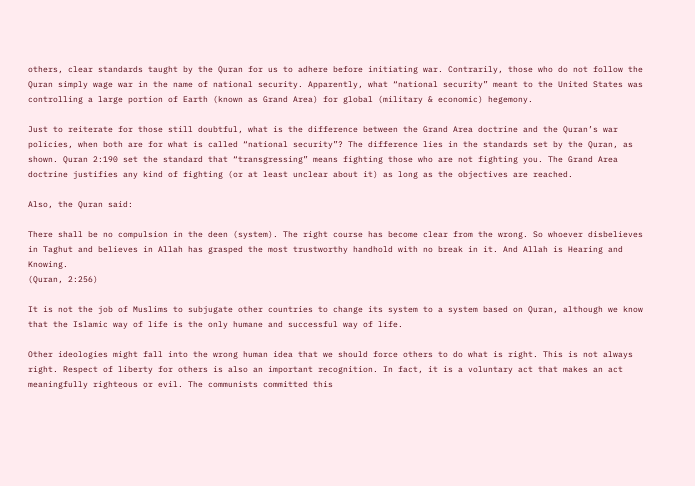others, clear standards taught by the Quran for us to adhere before initiating war. Contrarily, those who do not follow the Quran simply wage war in the name of national security. Apparently, what “national security” meant to the United States was controlling a large portion of Earth (known as Grand Area) for global (military & economic) hegemony.

Just to reiterate for those still doubtful, what is the difference between the Grand Area doctrine and the Quran’s war policies, when both are for what is called “national security”? The difference lies in the standards set by the Quran, as shown. Quran 2:190 set the standard that “transgressing” means fighting those who are not fighting you. The Grand Area doctrine justifies any kind of fighting (or at least unclear about it) as long as the objectives are reached.

Also, the Quran said:

There shall be no compulsion in the deen (system). The right course has become clear from the wrong. So whoever disbelieves in Taghut and believes in Allah has grasped the most trustworthy handhold with no break in it. And Allah is Hearing and Knowing.
(Quran, 2:256)

It is not the job of Muslims to subjugate other countries to change its system to a system based on Quran, although we know that the Islamic way of life is the only humane and successful way of life.

Other ideologies might fall into the wrong human idea that we should force others to do what is right. This is not always right. Respect of liberty for others is also an important recognition. In fact, it is a voluntary act that makes an act meaningfully righteous or evil. The communists committed this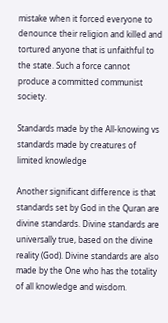mistake when it forced everyone to denounce their religion and killed and tortured anyone that is unfaithful to the state. Such a force cannot produce a committed communist society.

Standards made by the All-knowing vs standards made by creatures of limited knowledge

Another significant difference is that standards set by God in the Quran are divine standards. Divine standards are universally true, based on the divine reality (God). Divine standards are also made by the One who has the totality of all knowledge and wisdom.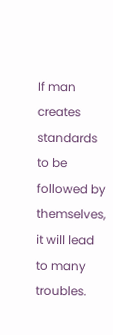If man creates standards to be followed by themselves, it will lead to many troubles.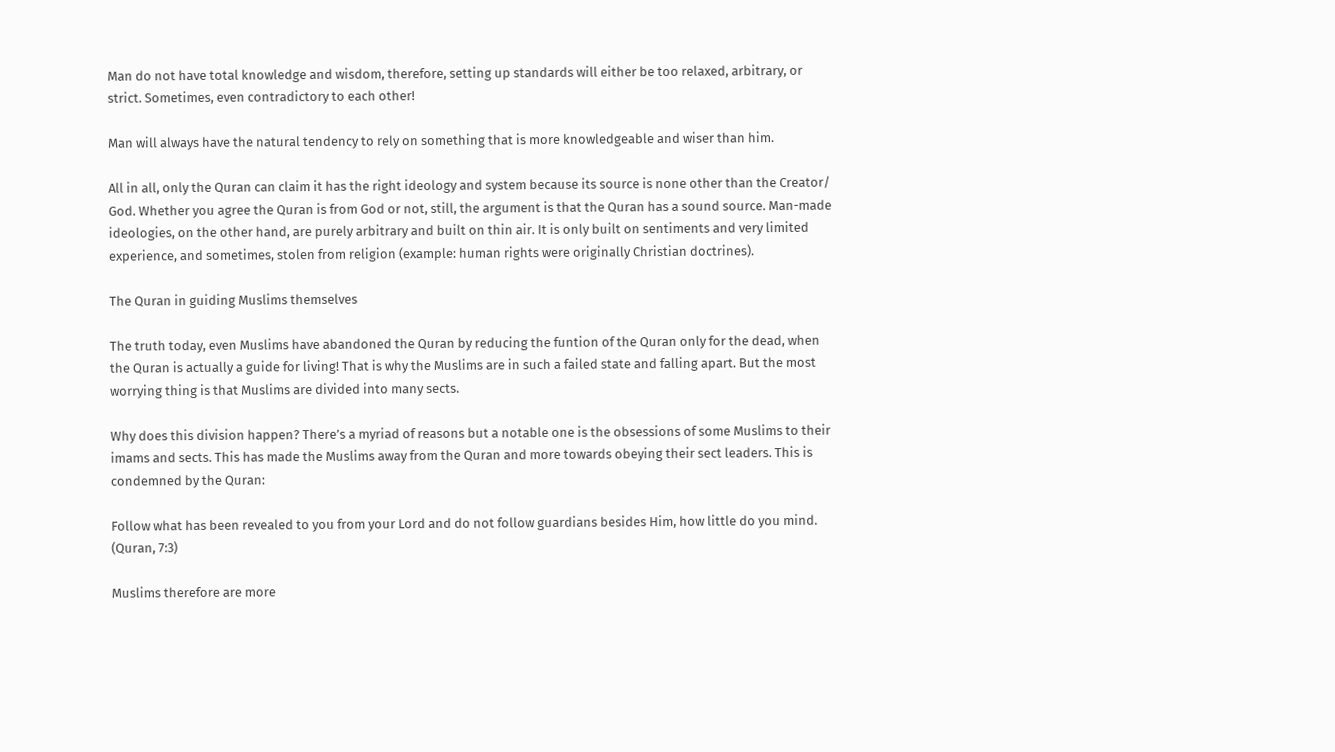Man do not have total knowledge and wisdom, therefore, setting up standards will either be too relaxed, arbitrary, or strict. Sometimes, even contradictory to each other!

Man will always have the natural tendency to rely on something that is more knowledgeable and wiser than him.

All in all, only the Quran can claim it has the right ideology and system because its source is none other than the Creator/ God. Whether you agree the Quran is from God or not, still, the argument is that the Quran has a sound source. Man-made ideologies, on the other hand, are purely arbitrary and built on thin air. It is only built on sentiments and very limited experience, and sometimes, stolen from religion (example: human rights were originally Christian doctrines).

The Quran in guiding Muslims themselves

The truth today, even Muslims have abandoned the Quran by reducing the funtion of the Quran only for the dead, when the Quran is actually a guide for living! That is why the Muslims are in such a failed state and falling apart. But the most worrying thing is that Muslims are divided into many sects.

Why does this division happen? There’s a myriad of reasons but a notable one is the obsessions of some Muslims to their imams and sects. This has made the Muslims away from the Quran and more towards obeying their sect leaders. This is condemned by the Quran:

Follow what has been revealed to you from your Lord and do not follow guardians besides Him, how little do you mind.
(Quran, 7:3)

Muslims therefore are more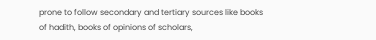prone to follow secondary and tertiary sources like books of hadith, books of opinions of scholars,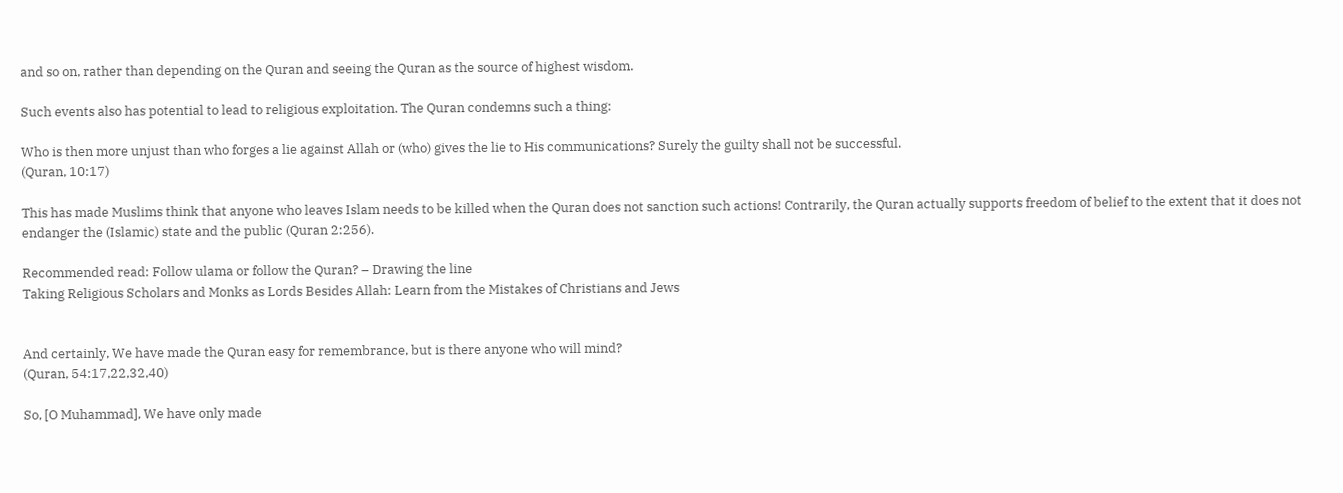and so on, rather than depending on the Quran and seeing the Quran as the source of highest wisdom.

Such events also has potential to lead to religious exploitation. The Quran condemns such a thing:

Who is then more unjust than who forges a lie against Allah or (who) gives the lie to His communications? Surely the guilty shall not be successful.
(Quran, 10:17)

This has made Muslims think that anyone who leaves Islam needs to be killed when the Quran does not sanction such actions! Contrarily, the Quran actually supports freedom of belief to the extent that it does not endanger the (Islamic) state and the public (Quran 2:256).

Recommended read: Follow ulama or follow the Quran? – Drawing the line
Taking Religious Scholars and Monks as Lords Besides Allah: Learn from the Mistakes of Christians and Jews


And certainly, We have made the Quran easy for remembrance, but is there anyone who will mind?
(Quran, 54:17,22,32,40)

So, [O Muhammad], We have only made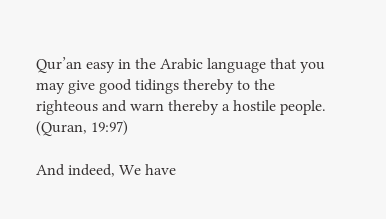Qur’an easy in the Arabic language that you may give good tidings thereby to the righteous and warn thereby a hostile people.
(Quran, 19:97)

And indeed, We have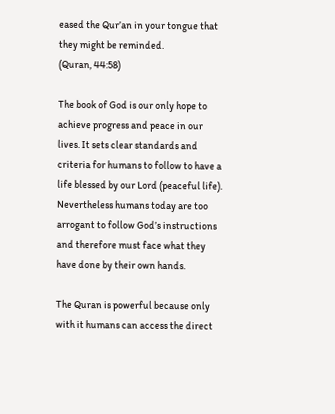eased the Qur’an in your tongue that they might be reminded.
(Quran, 44:58)

The book of God is our only hope to achieve progress and peace in our lives. It sets clear standards and criteria for humans to follow to have a life blessed by our Lord (peaceful life). Nevertheless humans today are too arrogant to follow God’s instructions and therefore must face what they have done by their own hands.

The Quran is powerful because only with it humans can access the direct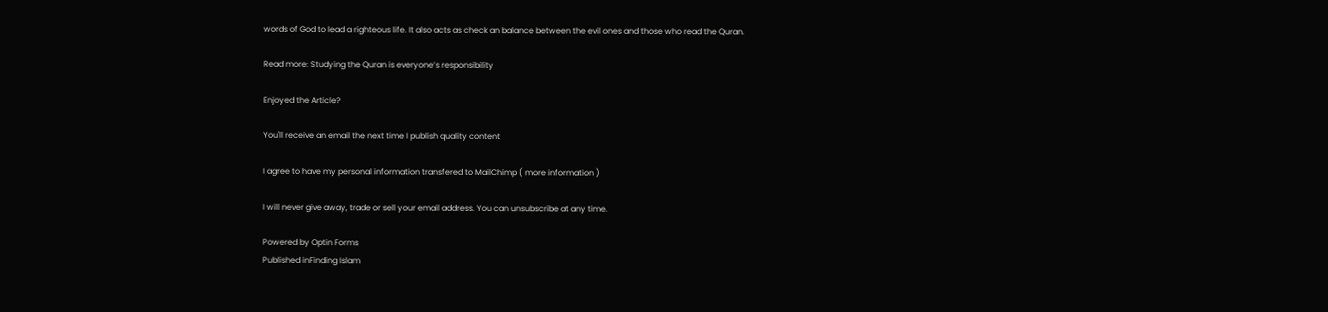words of God to lead a righteous life. It also acts as check an balance between the evil ones and those who read the Quran.

Read more: Studying the Quran is everyone’s responsibility

Enjoyed the Article?

You'll receive an email the next time I publish quality content

I agree to have my personal information transfered to MailChimp ( more information )

I will never give away, trade or sell your email address. You can unsubscribe at any time.

Powered by Optin Forms
Published inFinding Islam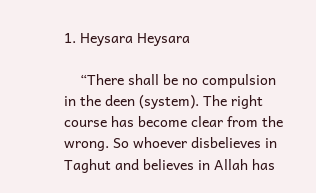1. Heysara Heysara

    “There shall be no compulsion in the deen (system). The right course has become clear from the wrong. So whoever disbelieves in Taghut and believes in Allah has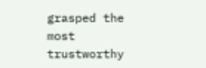grasped the most trustworthy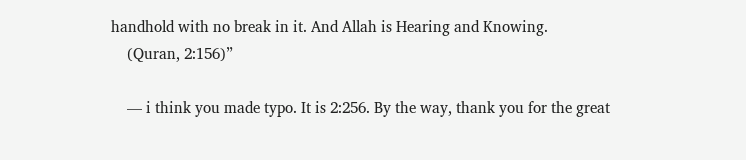handhold with no break in it. And Allah is Hearing and Knowing.
    (Quran, 2:156)”

    — i think you made typo. It is 2:256. By the way, thank you for the great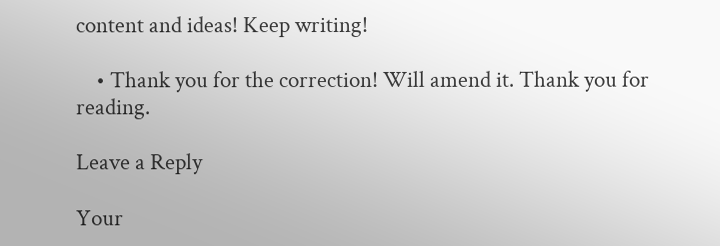content and ideas! Keep writing!

    • Thank you for the correction! Will amend it. Thank you for reading.

Leave a Reply

Your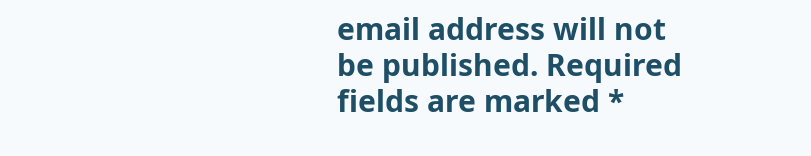email address will not be published. Required fields are marked *